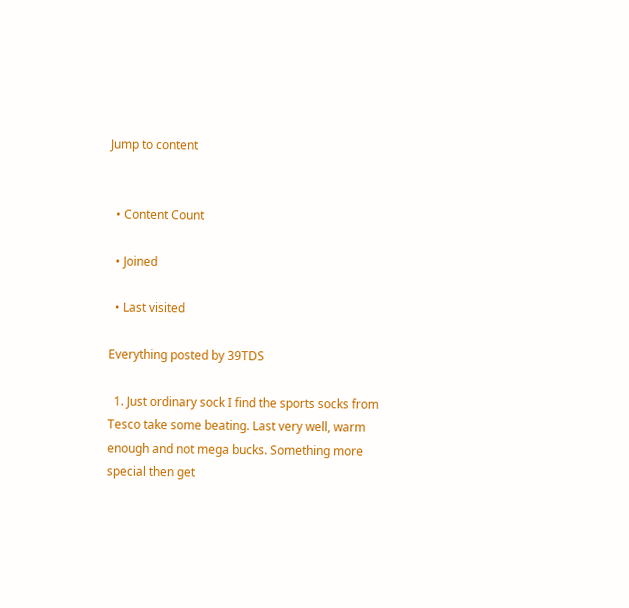Jump to content


  • Content Count

  • Joined

  • Last visited

Everything posted by 39TDS

  1. Just ordinary sock I find the sports socks from Tesco take some beating. Last very well, warm enough and not mega bucks. Something more special then get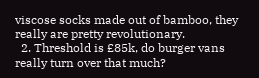viscose socks made out of bamboo, they really are pretty revolutionary.
  2. Threshold is £85k, do burger vans really turn over that much?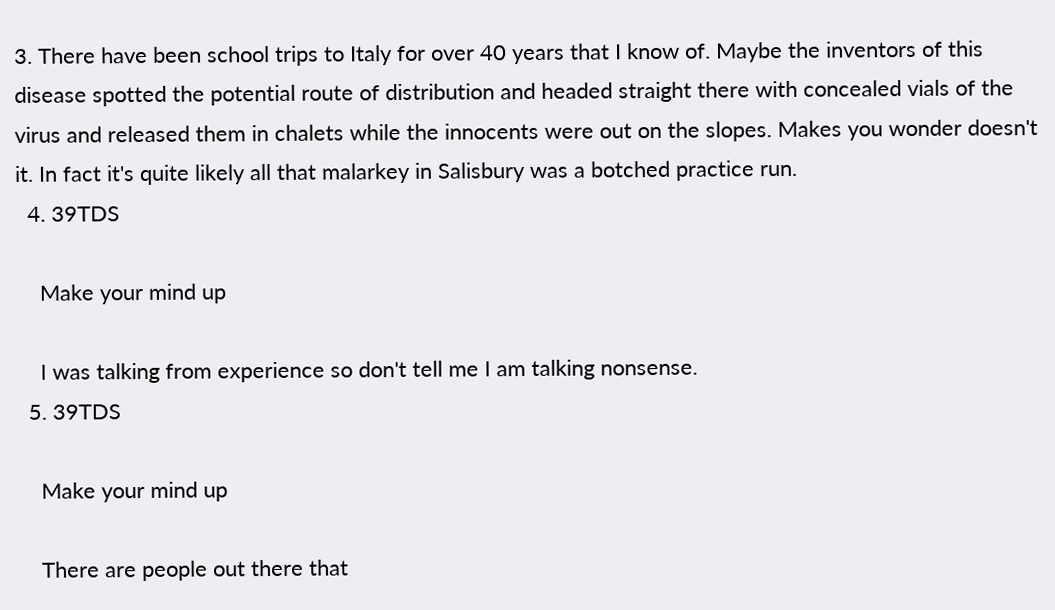3. There have been school trips to Italy for over 40 years that I know of. Maybe the inventors of this disease spotted the potential route of distribution and headed straight there with concealed vials of the virus and released them in chalets while the innocents were out on the slopes. Makes you wonder doesn't it. In fact it's quite likely all that malarkey in Salisbury was a botched practice run.
  4. 39TDS

    Make your mind up

    I was talking from experience so don't tell me I am talking nonsense.
  5. 39TDS

    Make your mind up

    There are people out there that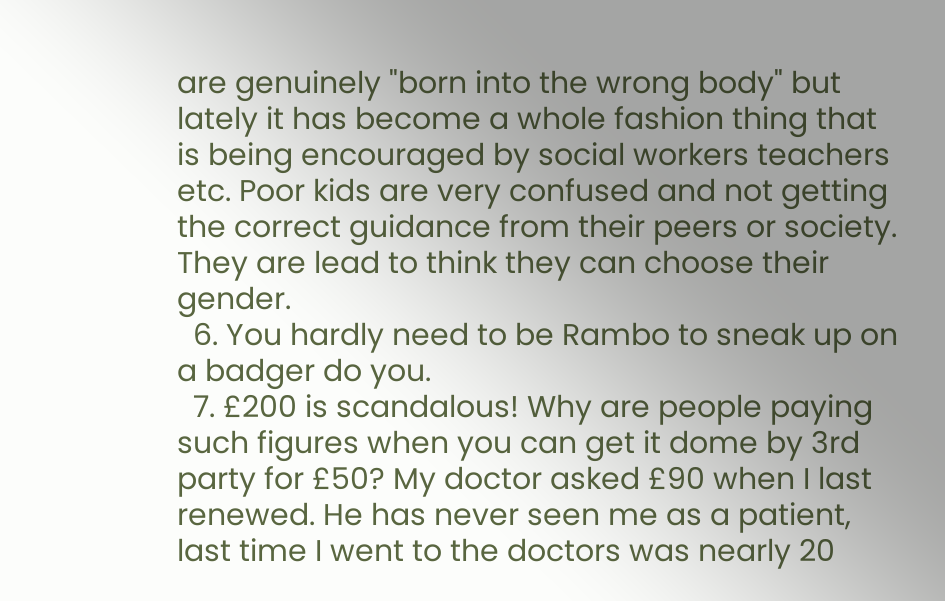are genuinely "born into the wrong body" but lately it has become a whole fashion thing that is being encouraged by social workers teachers etc. Poor kids are very confused and not getting the correct guidance from their peers or society. They are lead to think they can choose their gender.
  6. You hardly need to be Rambo to sneak up on a badger do you.
  7. £200 is scandalous! Why are people paying such figures when you can get it dome by 3rd party for £50? My doctor asked £90 when I last renewed. He has never seen me as a patient, last time I went to the doctors was nearly 20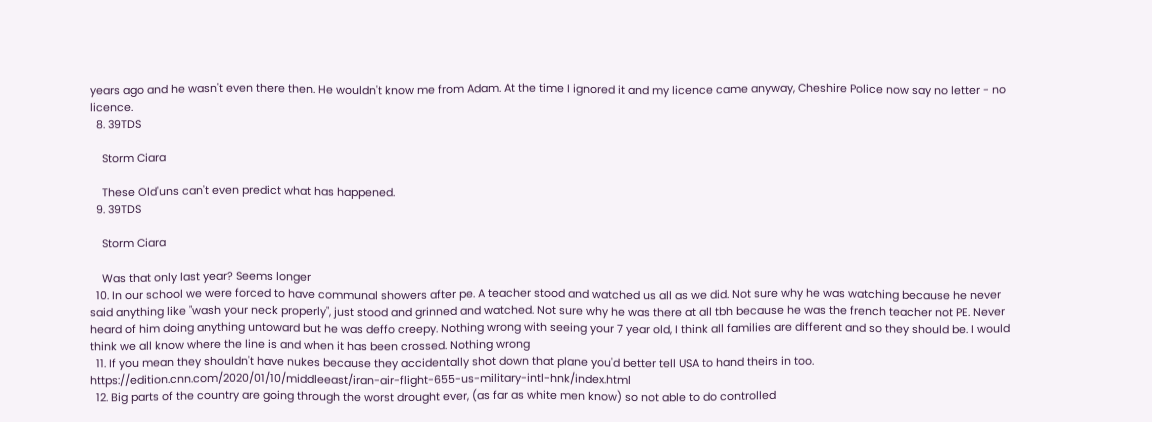years ago and he wasn't even there then. He wouldn't know me from Adam. At the time I ignored it and my licence came anyway, Cheshire Police now say no letter - no licence.
  8. 39TDS

    Storm Ciara

    These Old'uns can't even predict what has happened.
  9. 39TDS

    Storm Ciara

    Was that only last year? Seems longer
  10. In our school we were forced to have communal showers after pe. A teacher stood and watched us all as we did. Not sure why he was watching because he never said anything like "wash your neck properly", just stood and grinned and watched. Not sure why he was there at all tbh because he was the french teacher not PE. Never heard of him doing anything untoward but he was deffo creepy. Nothing wrong with seeing your 7 year old, I think all families are different and so they should be. I would think we all know where the line is and when it has been crossed. Nothing wrong
  11. If you mean they shouldn't have nukes because they accidentally shot down that plane you'd better tell USA to hand theirs in too. https://edition.cnn.com/2020/01/10/middleeast/iran-air-flight-655-us-military-intl-hnk/index.html
  12. Big parts of the country are going through the worst drought ever, (as far as white men know) so not able to do controlled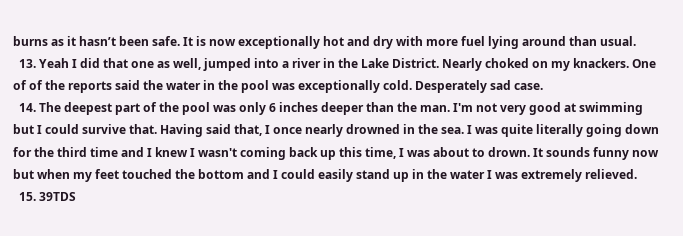burns as it hasn’t been safe. It is now exceptionally hot and dry with more fuel lying around than usual.
  13. Yeah I did that one as well, jumped into a river in the Lake District. Nearly choked on my knackers. One of of the reports said the water in the pool was exceptionally cold. Desperately sad case.
  14. The deepest part of the pool was only 6 inches deeper than the man. I'm not very good at swimming but I could survive that. Having said that, I once nearly drowned in the sea. I was quite literally going down for the third time and I knew I wasn't coming back up this time, I was about to drown. It sounds funny now but when my feet touched the bottom and I could easily stand up in the water I was extremely relieved.
  15. 39TDS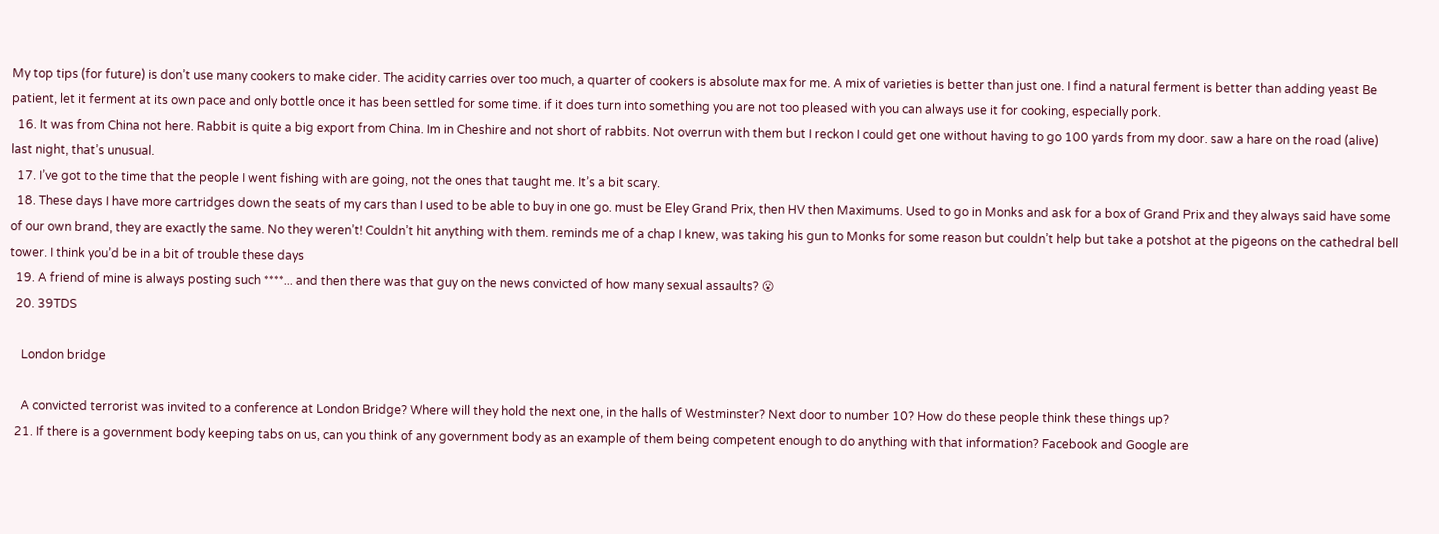My top tips (for future) is don’t use many cookers to make cider. The acidity carries over too much, a quarter of cookers is absolute max for me. A mix of varieties is better than just one. I find a natural ferment is better than adding yeast Be patient, let it ferment at its own pace and only bottle once it has been settled for some time. if it does turn into something you are not too pleased with you can always use it for cooking, especially pork.
  16. It was from China not here. Rabbit is quite a big export from China. Im in Cheshire and not short of rabbits. Not overrun with them but I reckon I could get one without having to go 100 yards from my door. saw a hare on the road (alive) last night, that’s unusual.
  17. I’ve got to the time that the people I went fishing with are going, not the ones that taught me. It’s a bit scary.
  18. These days I have more cartridges down the seats of my cars than I used to be able to buy in one go. must be Eley Grand Prix, then HV then Maximums. Used to go in Monks and ask for a box of Grand Prix and they always said have some of our own brand, they are exactly the same. No they weren’t! Couldn’t hit anything with them. reminds me of a chap I knew, was taking his gun to Monks for some reason but couldn’t help but take a potshot at the pigeons on the cathedral bell tower. I think you’d be in a bit of trouble these days
  19. A friend of mine is always posting such ****... and then there was that guy on the news convicted of how many sexual assaults? 😮
  20. 39TDS

    London bridge

    A convicted terrorist was invited to a conference at London Bridge? Where will they hold the next one, in the halls of Westminster? Next door to number 10? How do these people think these things up?
  21. If there is a government body keeping tabs on us, can you think of any government body as an example of them being competent enough to do anything with that information? Facebook and Google are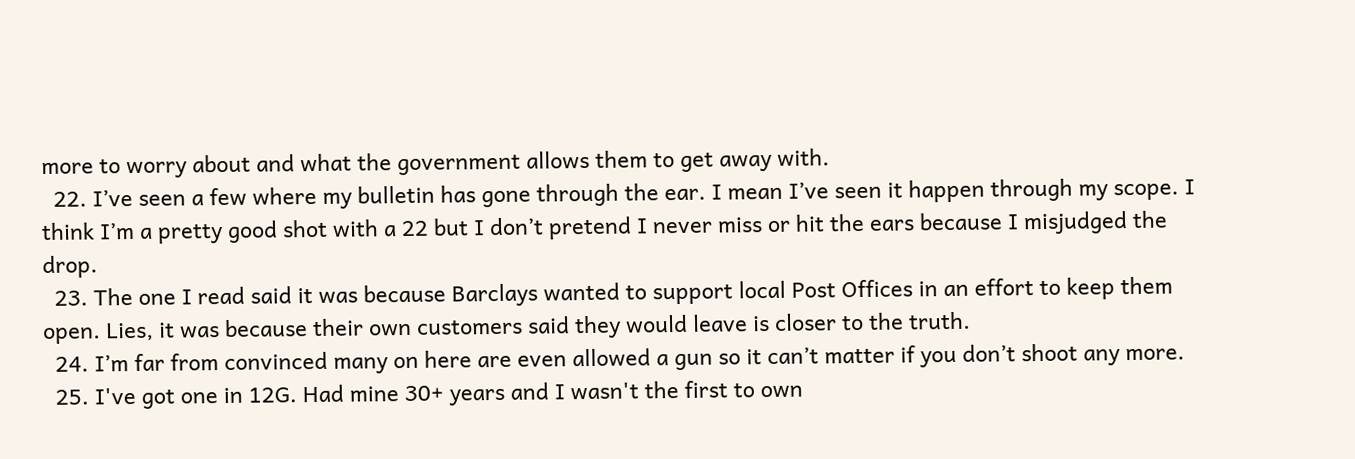more to worry about and what the government allows them to get away with.
  22. I’ve seen a few where my bulletin has gone through the ear. I mean I’ve seen it happen through my scope. I think I’m a pretty good shot with a 22 but I don’t pretend I never miss or hit the ears because I misjudged the drop.
  23. The one I read said it was because Barclays wanted to support local Post Offices in an effort to keep them open. Lies, it was because their own customers said they would leave is closer to the truth.
  24. I’m far from convinced many on here are even allowed a gun so it can’t matter if you don’t shoot any more.
  25. I've got one in 12G. Had mine 30+ years and I wasn't the first to own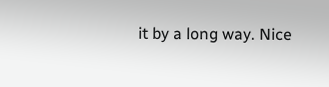it by a long way. Nice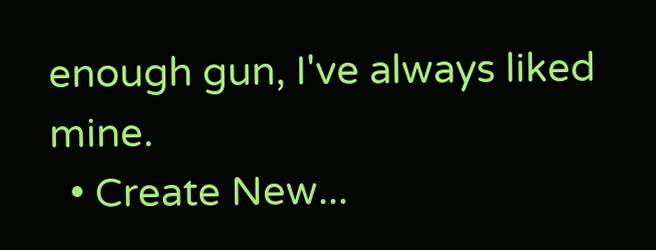enough gun, I've always liked mine.
  • Create New...